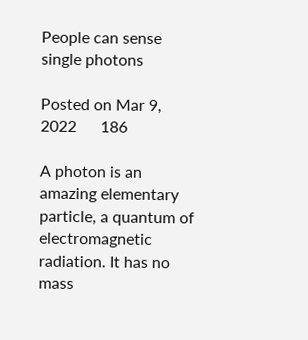People can sense single photons

Posted on Mar 9, 2022      186

A photon is an amazing elementary particle, a quantum of electromagnetic radiation. It has no mass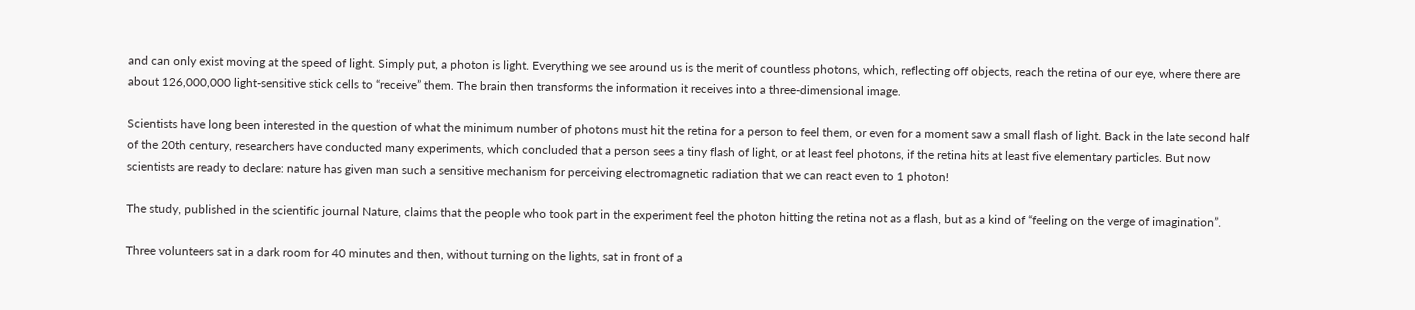and can only exist moving at the speed of light. Simply put, a photon is light. Everything we see around us is the merit of countless photons, which, reflecting off objects, reach the retina of our eye, where there are about 126,000,000 light-sensitive stick cells to “receive” them. The brain then transforms the information it receives into a three-dimensional image.

Scientists have long been interested in the question of what the minimum number of photons must hit the retina for a person to feel them, or even for a moment saw a small flash of light. Back in the late second half of the 20th century, researchers have conducted many experiments, which concluded that a person sees a tiny flash of light, or at least feel photons, if the retina hits at least five elementary particles. But now scientists are ready to declare: nature has given man such a sensitive mechanism for perceiving electromagnetic radiation that we can react even to 1 photon!

The study, published in the scientific journal Nature, claims that the people who took part in the experiment feel the photon hitting the retina not as a flash, but as a kind of “feeling on the verge of imagination”.

Three volunteers sat in a dark room for 40 minutes and then, without turning on the lights, sat in front of a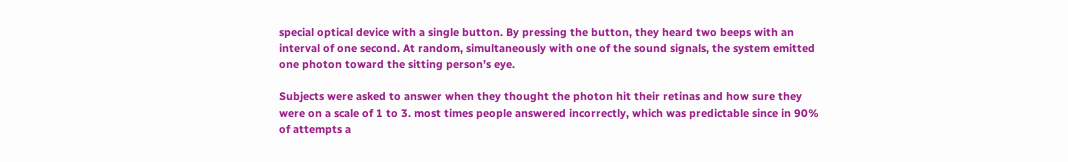special optical device with a single button. By pressing the button, they heard two beeps with an interval of one second. At random, simultaneously with one of the sound signals, the system emitted one photon toward the sitting person’s eye.

Subjects were asked to answer when they thought the photon hit their retinas and how sure they were on a scale of 1 to 3. most times people answered incorrectly, which was predictable since in 90% of attempts a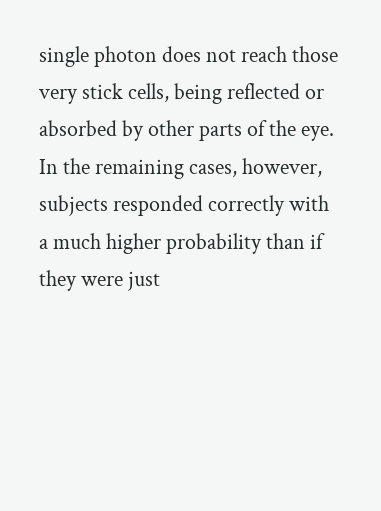single photon does not reach those very stick cells, being reflected or absorbed by other parts of the eye. In the remaining cases, however, subjects responded correctly with a much higher probability than if they were just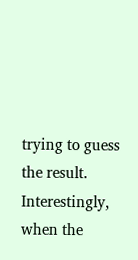trying to guess the result. Interestingly, when the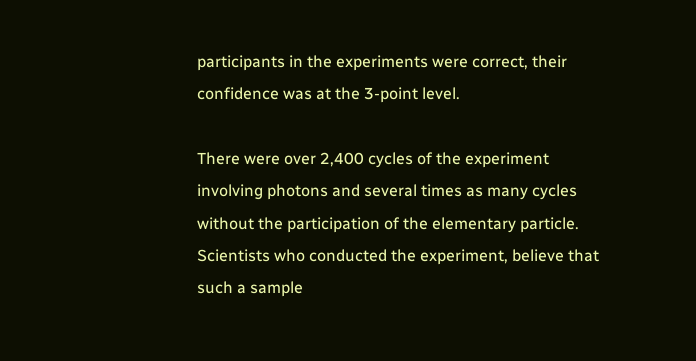participants in the experiments were correct, their confidence was at the 3-point level.

There were over 2,400 cycles of the experiment involving photons and several times as many cycles without the participation of the elementary particle. Scientists who conducted the experiment, believe that such a sample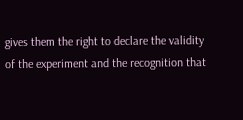gives them the right to declare the validity of the experiment and the recognition that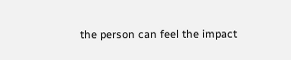the person can feel the impact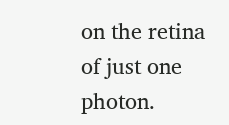on the retina of just one photon.